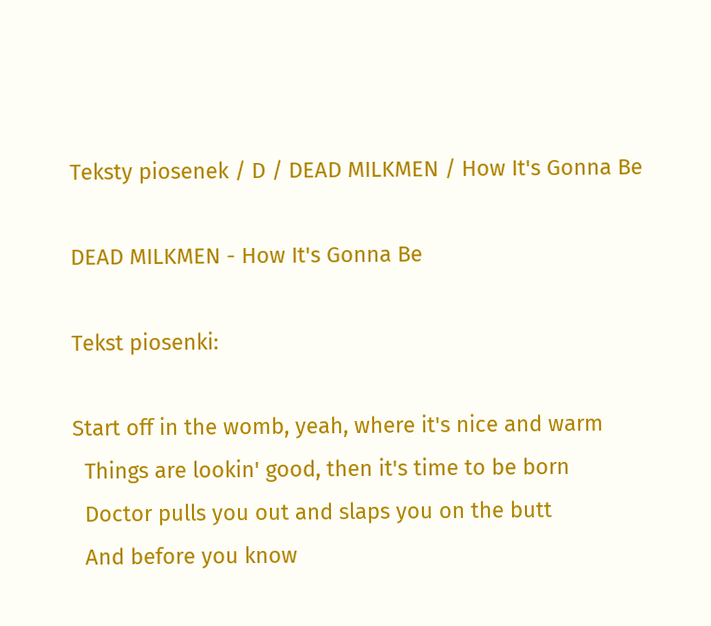Teksty piosenek / D / DEAD MILKMEN / How It's Gonna Be

DEAD MILKMEN - How It's Gonna Be

Tekst piosenki:

Start off in the womb, yeah, where it's nice and warm
  Things are lookin' good, then it's time to be born
  Doctor pulls you out and slaps you on the butt
  And before you know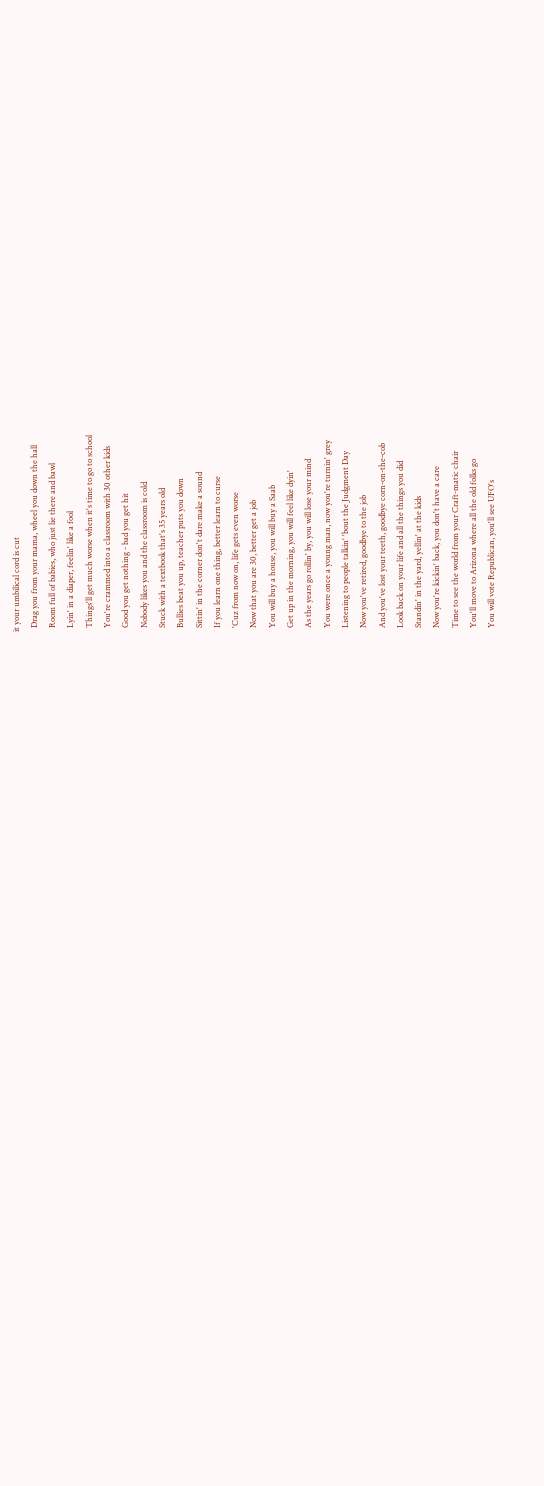it your umbilical cord is cut
  Drag you from your mama, wheel you down the hall
  Room full of babies, who just lie there and bawl
  Lyin' in a diaper, feelin' like a fool
  Things'll get much worse when it's time to go to school
  You're crammed into a classroom with 30 other kids
  Good you get nothing - bad you get hit
  Nobody likes you and the classroom is cold
  Stuck with a textbook that's 35 years old
  Bullies beat you up, teacher puts you down
  Sittin' in the corner don't dare make a sound
  If you learn one thing, better learn to curse
  'Cuz from now on, life gets even worse
  Now that you are 30, better get a job
  You will buy a house, you will buy a Saab
  Get up in the morning, you will feel like dyin'
  As the years go rollin' by, you will lose your mind
  You were once a young man, now you're turnin' grey
  Listening to people talkin' 'bout the Judgment Day
  Now you've retired, goodbye to the job
  And you've lost your teeth, goodbye corn-on-the-cob
  Look back on your life and all the things you did
  Standin' in the yard, yellin' at the kids
  Now you're kickin' back, you don't have a care
  Time to see the world from your Craft-matic chair
  You'll move to Arizona where all the old folks go
  You will vote Republican, you'll see UFO's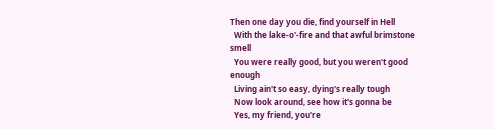Then one day you die, find yourself in Hell
  With the lake-o'-fire and that awful brimstone smell
  You were really good, but you weren't good enough
  Living ain't so easy, dying's really tough
  Now look around, see how it's gonna be
  Yes, my friend, you're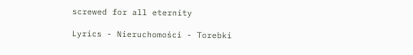screwed for all eternity

Lyrics - Nieruchomości - Torebki